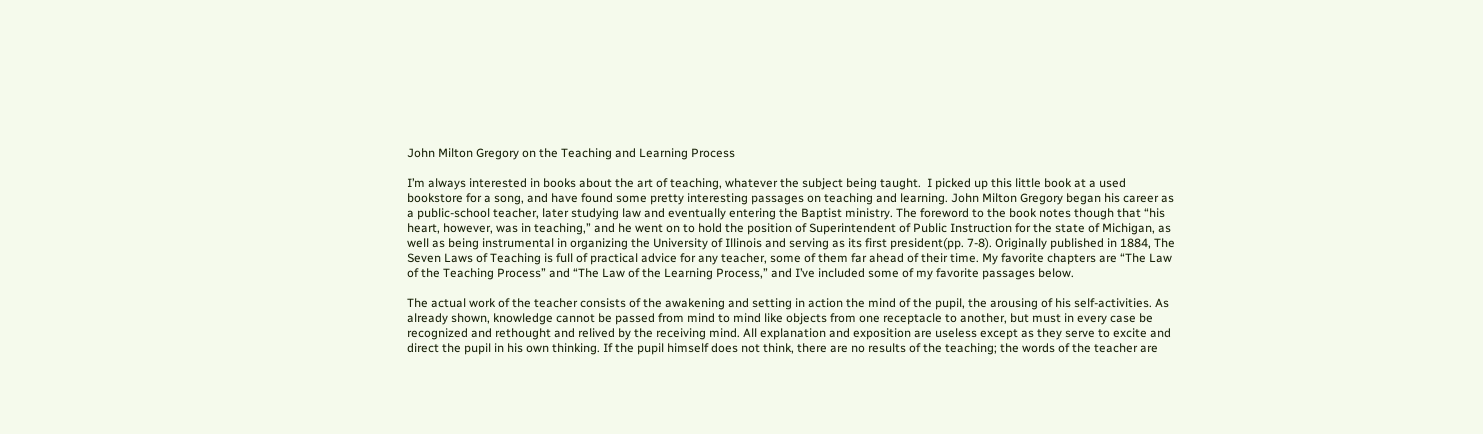John Milton Gregory on the Teaching and Learning Process

I’m always interested in books about the art of teaching, whatever the subject being taught.  I picked up this little book at a used bookstore for a song, and have found some pretty interesting passages on teaching and learning. John Milton Gregory began his career as a public-school teacher, later studying law and eventually entering the Baptist ministry. The foreword to the book notes though that “his heart, however, was in teaching,” and he went on to hold the position of Superintendent of Public Instruction for the state of Michigan, as well as being instrumental in organizing the University of Illinois and serving as its first president(pp. 7-8). Originally published in 1884, The Seven Laws of Teaching is full of practical advice for any teacher, some of them far ahead of their time. My favorite chapters are “The Law of the Teaching Process” and “The Law of the Learning Process,” and I’ve included some of my favorite passages below.

The actual work of the teacher consists of the awakening and setting in action the mind of the pupil, the arousing of his self-activities. As already shown, knowledge cannot be passed from mind to mind like objects from one receptacle to another, but must in every case be recognized and rethought and relived by the receiving mind. All explanation and exposition are useless except as they serve to excite and direct the pupil in his own thinking. If the pupil himself does not think, there are no results of the teaching; the words of the teacher are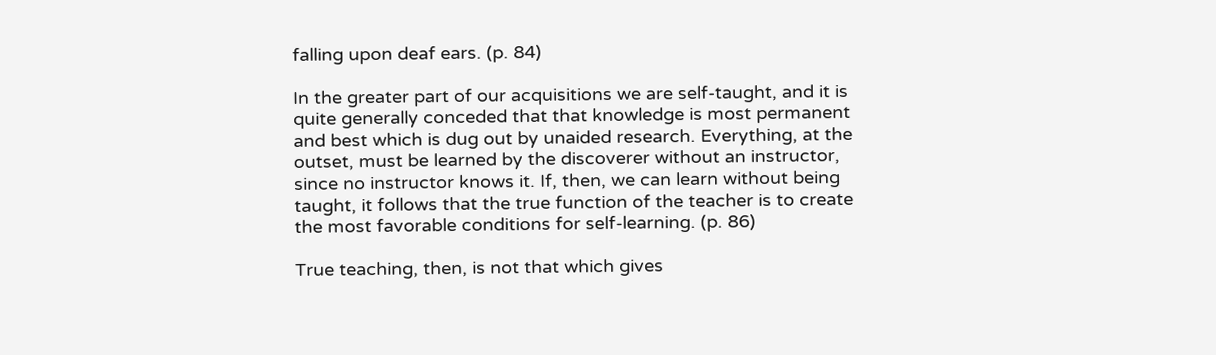falling upon deaf ears. (p. 84)

In the greater part of our acquisitions we are self-taught, and it is quite generally conceded that that knowledge is most permanent and best which is dug out by unaided research. Everything, at the outset, must be learned by the discoverer without an instructor, since no instructor knows it. If, then, we can learn without being taught, it follows that the true function of the teacher is to create the most favorable conditions for self-learning. (p. 86)

True teaching, then, is not that which gives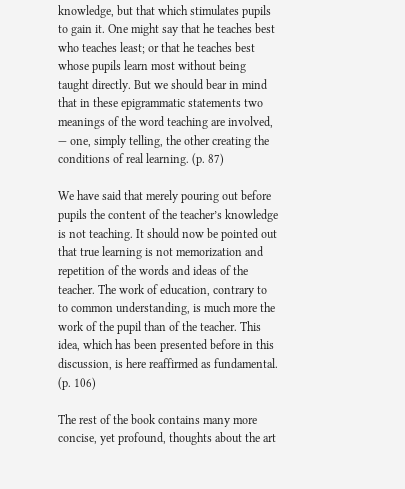knowledge, but that which stimulates pupils to gain it. One might say that he teaches best who teaches least; or that he teaches best whose pupils learn most without being taught directly. But we should bear in mind that in these epigrammatic statements two meanings of the word teaching are involved, — one, simply telling, the other creating the conditions of real learning. (p. 87)

We have said that merely pouring out before pupils the content of the teacher’s knowledge is not teaching. It should now be pointed out that true learning is not memorization and repetition of the words and ideas of the teacher. The work of education, contrary to to common understanding, is much more the work of the pupil than of the teacher. This idea, which has been presented before in this discussion, is here reaffirmed as fundamental. (p. 106)

The rest of the book contains many more concise, yet profound, thoughts about the art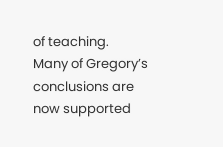of teaching.  Many of Gregory’s conclusions are now supported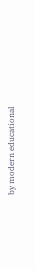by modern educational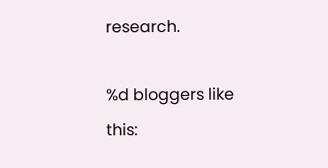research.

%d bloggers like this: